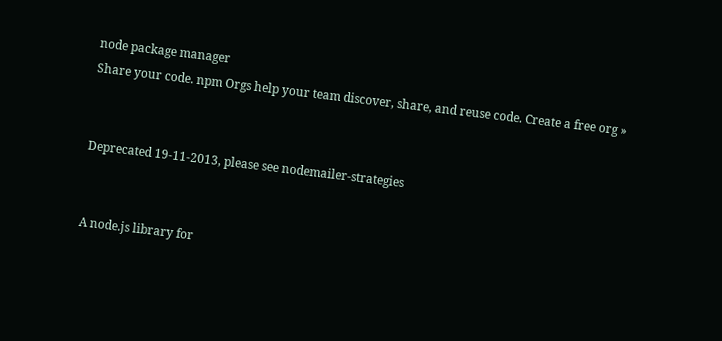node package manager
Share your code. npm Orgs help your team discover, share, and reuse code. Create a free org »


Deprecated 19-11-2013, please see nodemailer-strategies


A node.js library for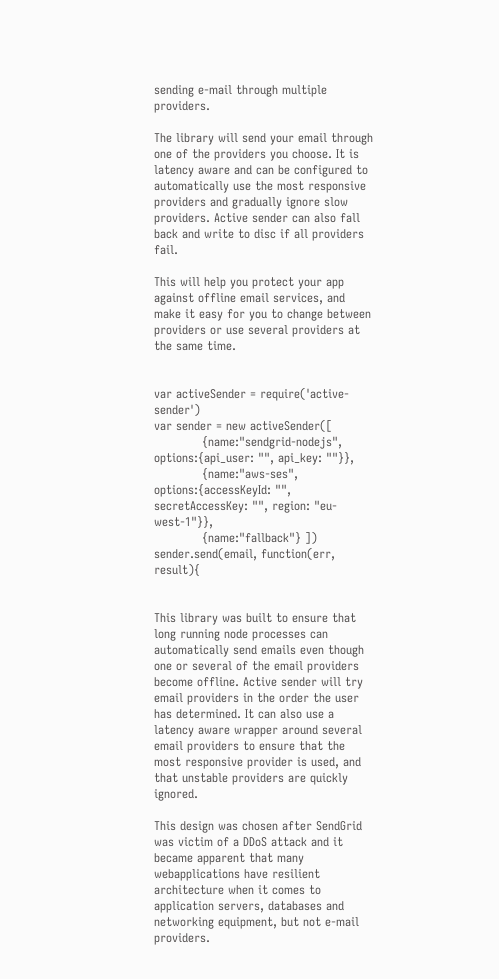sending e-mail through multiple providers.

The library will send your email through one of the providers you choose. It is latency aware and can be configured to automatically use the most responsive providers and gradually ignore slow providers. Active sender can also fall back and write to disc if all providers fail.

This will help you protect your app against offline email services, and make it easy for you to change between providers or use several providers at the same time.


var activeSender = require('active-sender')
var sender = new activeSender([
            {name:"sendgrid-nodejs", options:{api_user: "", api_key: ""}},
            {name:"aws-ses", options:{accessKeyId: "", secretAccessKey: "", region: "eu-west-1"}},
            {name:"fallback"} ])
sender.send(email, function(err, result){


This library was built to ensure that long running node processes can automatically send emails even though one or several of the email providers become offline. Active sender will try email providers in the order the user has determined. It can also use a latency aware wrapper around several email providers to ensure that the most responsive provider is used, and that unstable providers are quickly ignored.

This design was chosen after SendGrid was victim of a DDoS attack and it became apparent that many webapplications have resilient architecture when it comes to application servers, databases and networking equipment, but not e-mail providers.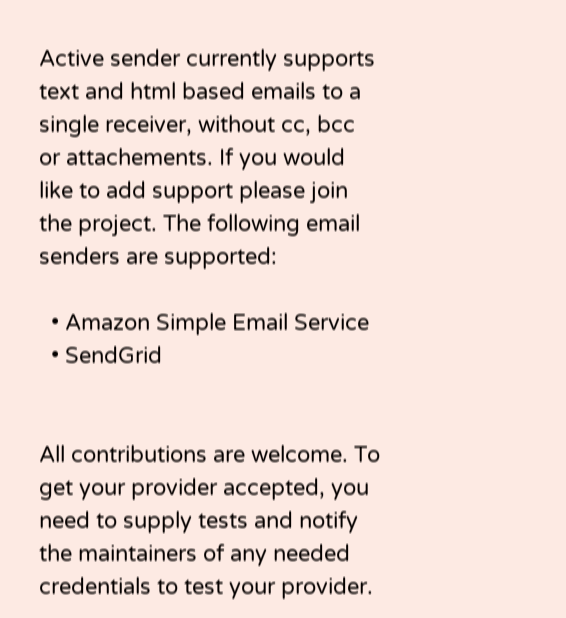Active sender currently supports text and html based emails to a single receiver, without cc, bcc or attachements. If you would like to add support please join the project. The following email senders are supported:

  • Amazon Simple Email Service
  • SendGrid


All contributions are welcome. To get your provider accepted, you need to supply tests and notify the maintainers of any needed credentials to test your provider.